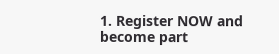1. Register NOW and become part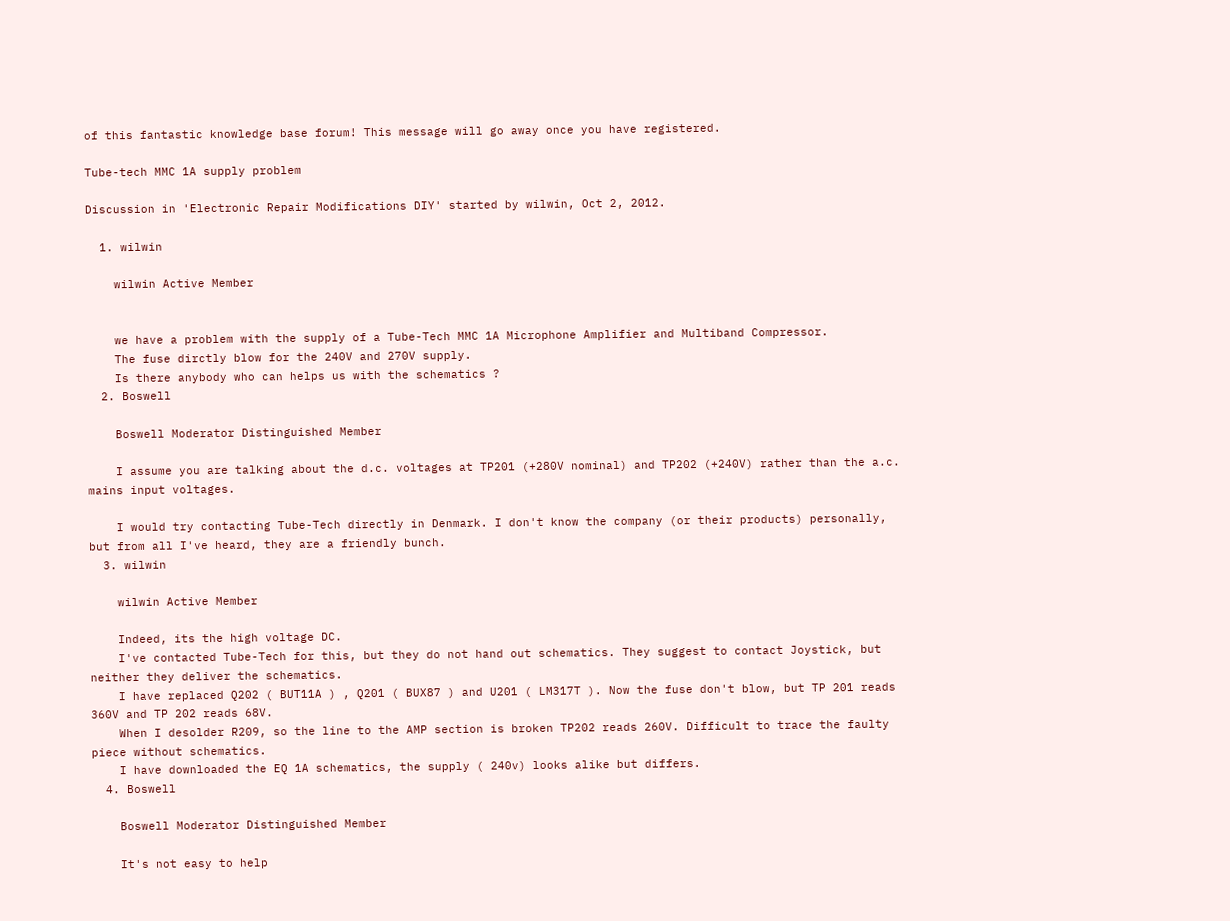of this fantastic knowledge base forum! This message will go away once you have registered.

Tube-tech MMC 1A supply problem

Discussion in 'Electronic Repair Modifications DIY' started by wilwin, Oct 2, 2012.

  1. wilwin

    wilwin Active Member


    we have a problem with the supply of a Tube-Tech MMC 1A Microphone Amplifier and Multiband Compressor.
    The fuse dirctly blow for the 240V and 270V supply.
    Is there anybody who can helps us with the schematics ?
  2. Boswell

    Boswell Moderator Distinguished Member

    I assume you are talking about the d.c. voltages at TP201 (+280V nominal) and TP202 (+240V) rather than the a.c. mains input voltages.

    I would try contacting Tube-Tech directly in Denmark. I don't know the company (or their products) personally, but from all I've heard, they are a friendly bunch.
  3. wilwin

    wilwin Active Member

    Indeed, its the high voltage DC.
    I've contacted Tube-Tech for this, but they do not hand out schematics. They suggest to contact Joystick, but neither they deliver the schematics.
    I have replaced Q202 ( BUT11A ) , Q201 ( BUX87 ) and U201 ( LM317T ). Now the fuse don't blow, but TP 201 reads 360V and TP 202 reads 68V.
    When I desolder R209, so the line to the AMP section is broken TP202 reads 260V. Difficult to trace the faulty piece without schematics.
    I have downloaded the EQ 1A schematics, the supply ( 240v) looks alike but differs.
  4. Boswell

    Boswell Moderator Distinguished Member

    It's not easy to help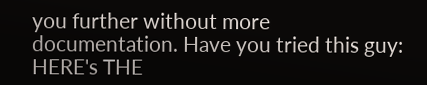you further without more documentation. Have you tried this guy: HERE's THE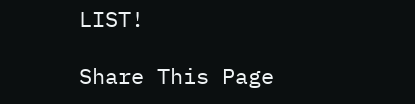LIST!

Share This Page